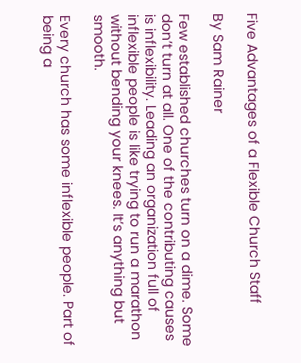Five Advantages of a Flexible Church Staff

By Sam Rainer

Few established churches turn on a dime. Some don’t turn at all. One of the contributing causes is inflexibility. Leading an organization full of inflexible people is like trying to run a marathon without bending your knees. It’s anything but smooth.

Every church has some inflexible people. Part of being a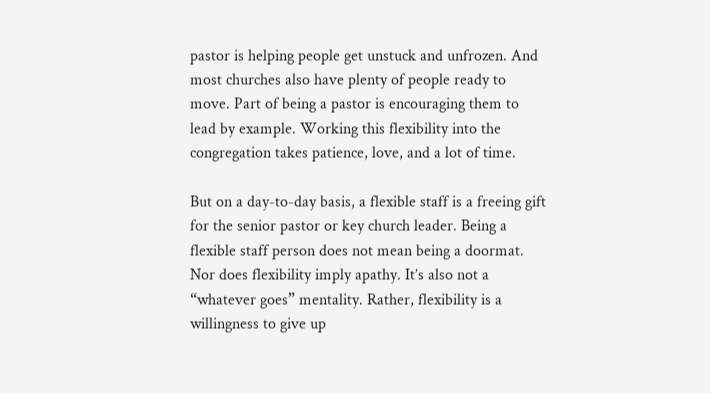pastor is helping people get unstuck and unfrozen. And most churches also have plenty of people ready to move. Part of being a pastor is encouraging them to lead by example. Working this flexibility into the congregation takes patience, love, and a lot of time.

But on a day-to-day basis, a flexible staff is a freeing gift for the senior pastor or key church leader. Being a flexible staff person does not mean being a doormat. Nor does flexibility imply apathy. It’s also not a “whatever goes” mentality. Rather, flexibility is a willingness to give up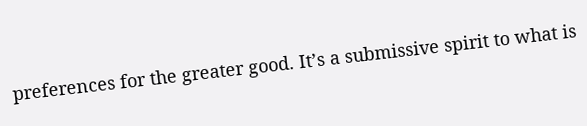preferences for the greater good. It’s a submissive spirit to what is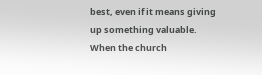best, even if it means giving up something valuable. When the church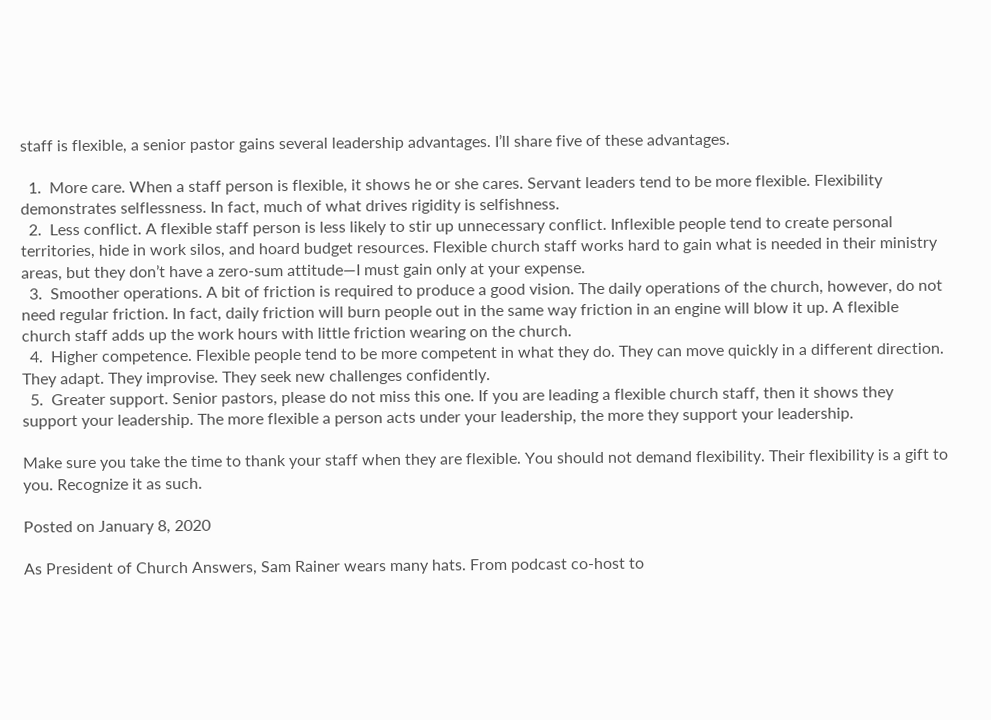staff is flexible, a senior pastor gains several leadership advantages. I’ll share five of these advantages.

  1.  More care. When a staff person is flexible, it shows he or she cares. Servant leaders tend to be more flexible. Flexibility demonstrates selflessness. In fact, much of what drives rigidity is selfishness.
  2.  Less conflict. A flexible staff person is less likely to stir up unnecessary conflict. Inflexible people tend to create personal territories, hide in work silos, and hoard budget resources. Flexible church staff works hard to gain what is needed in their ministry areas, but they don’t have a zero-sum attitude—I must gain only at your expense.
  3.  Smoother operations. A bit of friction is required to produce a good vision. The daily operations of the church, however, do not need regular friction. In fact, daily friction will burn people out in the same way friction in an engine will blow it up. A flexible church staff adds up the work hours with little friction wearing on the church.
  4.  Higher competence. Flexible people tend to be more competent in what they do. They can move quickly in a different direction. They adapt. They improvise. They seek new challenges confidently.
  5.  Greater support. Senior pastors, please do not miss this one. If you are leading a flexible church staff, then it shows they support your leadership. The more flexible a person acts under your leadership, the more they support your leadership.

Make sure you take the time to thank your staff when they are flexible. You should not demand flexibility. Their flexibility is a gift to you. Recognize it as such.

Posted on January 8, 2020

As President of Church Answers, Sam Rainer wears many hats. From podcast co-host to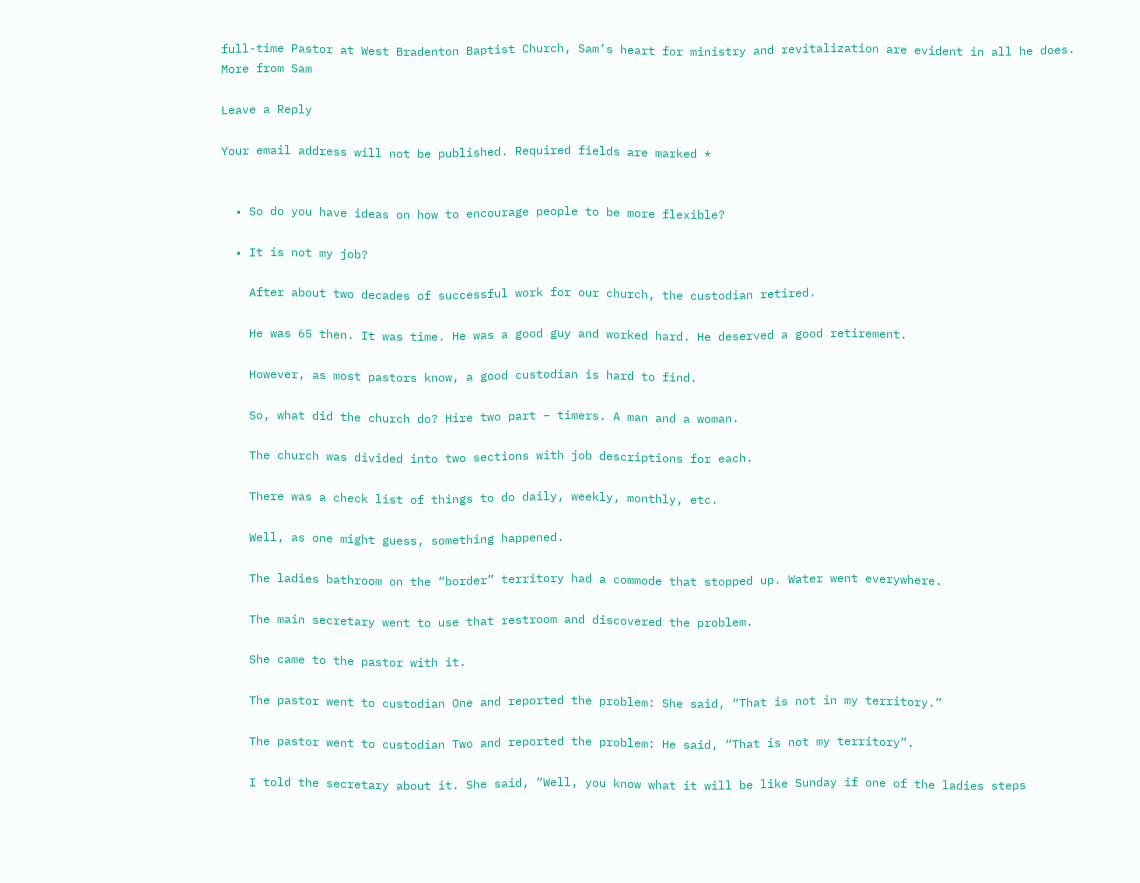full-time Pastor at West Bradenton Baptist Church, Sam’s heart for ministry and revitalization are evident in all he does.
More from Sam

Leave a Reply

Your email address will not be published. Required fields are marked *


  • So do you have ideas on how to encourage people to be more flexible?

  • It is not my job?

    After about two decades of successful work for our church, the custodian retired.

    He was 65 then. It was time. He was a good guy and worked hard. He deserved a good retirement.

    However, as most pastors know, a good custodian is hard to find.

    So, what did the church do? Hire two part – timers. A man and a woman.

    The church was divided into two sections with job descriptions for each.

    There was a check list of things to do daily, weekly, monthly, etc.

    Well, as one might guess, something happened.

    The ladies bathroom on the “border” territory had a commode that stopped up. Water went everywhere.

    The main secretary went to use that restroom and discovered the problem.

    She came to the pastor with it.

    The pastor went to custodian One and reported the problem: She said, “That is not in my territory.”

    The pastor went to custodian Two and reported the problem: He said, “That is not my territory”.

    I told the secretary about it. She said, “Well, you know what it will be like Sunday if one of the ladies steps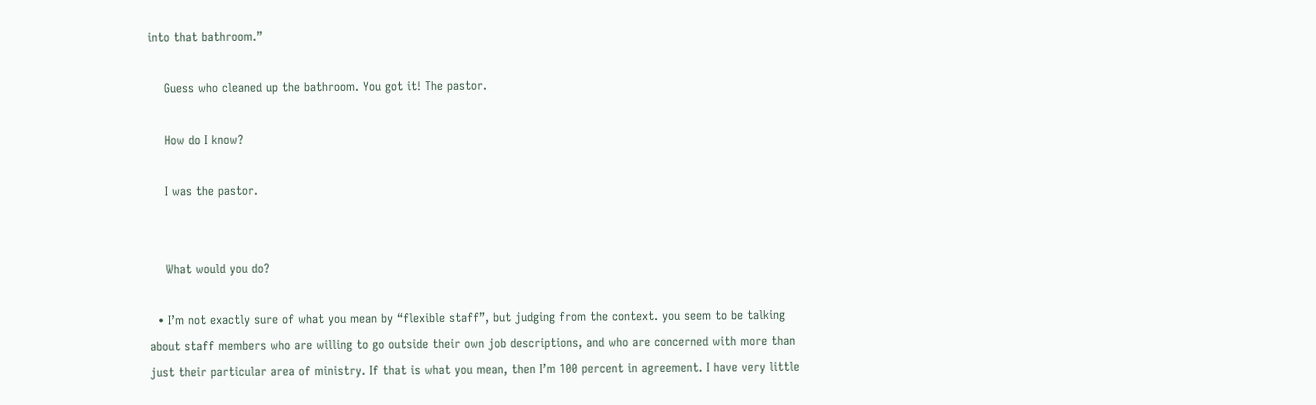into that bathroom.”

    Guess who cleaned up the bathroom. You got it! The pastor.

    How do I know?

    I was the pastor.


    What would you do?

  • I’m not exactly sure of what you mean by “flexible staff”, but judging from the context. you seem to be talking about staff members who are willing to go outside their own job descriptions, and who are concerned with more than just their particular area of ministry. If that is what you mean, then I’m 100 percent in agreement. I have very little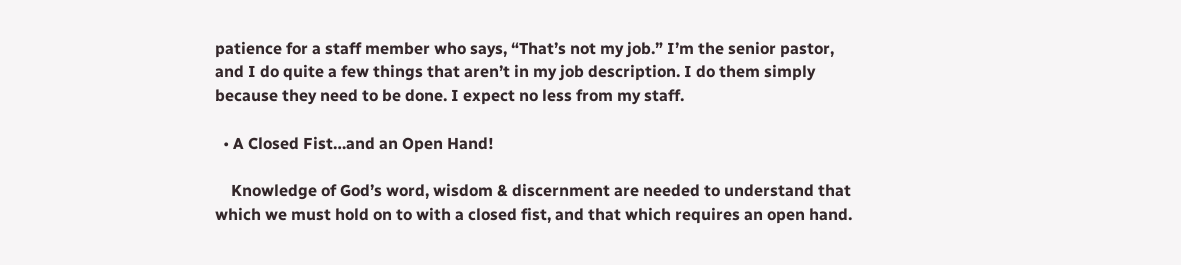patience for a staff member who says, “That’s not my job.” I’m the senior pastor, and I do quite a few things that aren’t in my job description. I do them simply because they need to be done. I expect no less from my staff.

  • A Closed Fist…and an Open Hand!

    Knowledge of God’s word, wisdom & discernment are needed to understand that which we must hold on to with a closed fist, and that which requires an open hand.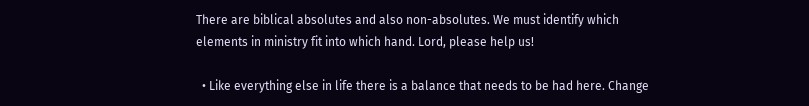There are biblical absolutes and also non-absolutes. We must identify which elements in ministry fit into which hand. Lord, please help us!

  • Like everything else in life there is a balance that needs to be had here. Change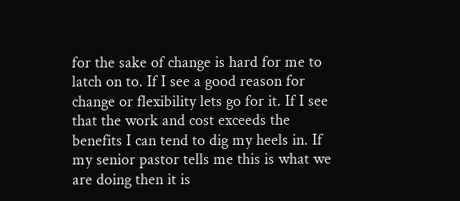for the sake of change is hard for me to latch on to. If I see a good reason for change or flexibility lets go for it. If I see that the work and cost exceeds the benefits I can tend to dig my heels in. If my senior pastor tells me this is what we are doing then it is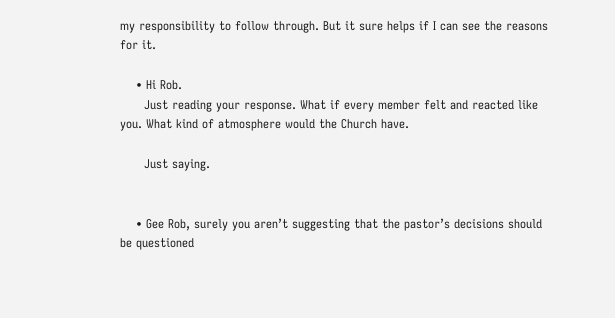my responsibility to follow through. But it sure helps if I can see the reasons for it.

    • Hi Rob.
      Just reading your response. What if every member felt and reacted like you. What kind of atmosphere would the Church have.

      Just saying.


    • Gee Rob, surely you aren’t suggesting that the pastor’s decisions should be questioned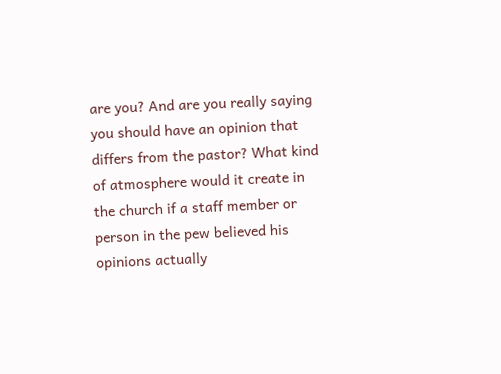are you? And are you really saying you should have an opinion that differs from the pastor? What kind of atmosphere would it create in the church if a staff member or person in the pew believed his opinions actually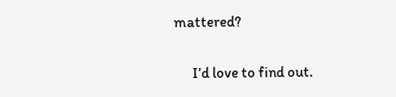mattered?

      I’d love to find out.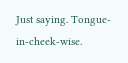Just saying. Tongue-in-cheek-wise.